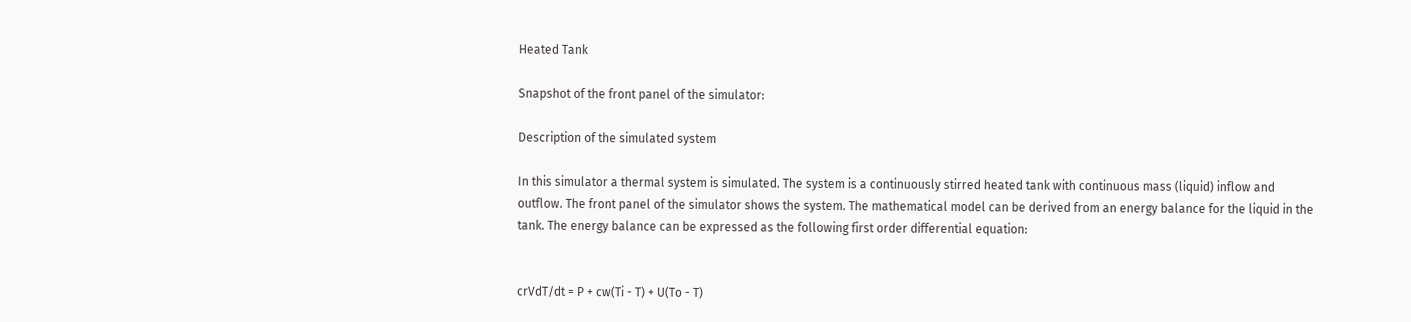Heated Tank

Snapshot of the front panel of the simulator:

Description of the simulated system

In this simulator a thermal system is simulated. The system is a continuously stirred heated tank with continuous mass (liquid) inflow and outflow. The front panel of the simulator shows the system. The mathematical model can be derived from an energy balance for the liquid in the tank. The energy balance can be expressed as the following first order differential equation:


crVdT/dt = P + cw(Ti - T) + U(To - T)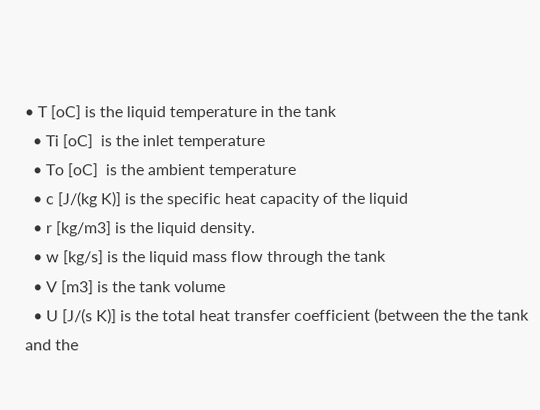• T [oC] is the liquid temperature in the tank
  • Ti [oC]  is the inlet temperature
  • To [oC]  is the ambient temperature
  • c [J/(kg K)] is the specific heat capacity of the liquid
  • r [kg/m3] is the liquid density.
  • w [kg/s] is the liquid mass flow through the tank
  • V [m3] is the tank volume
  • U [J/(s K)] is the total heat transfer coefficient (between the the tank and the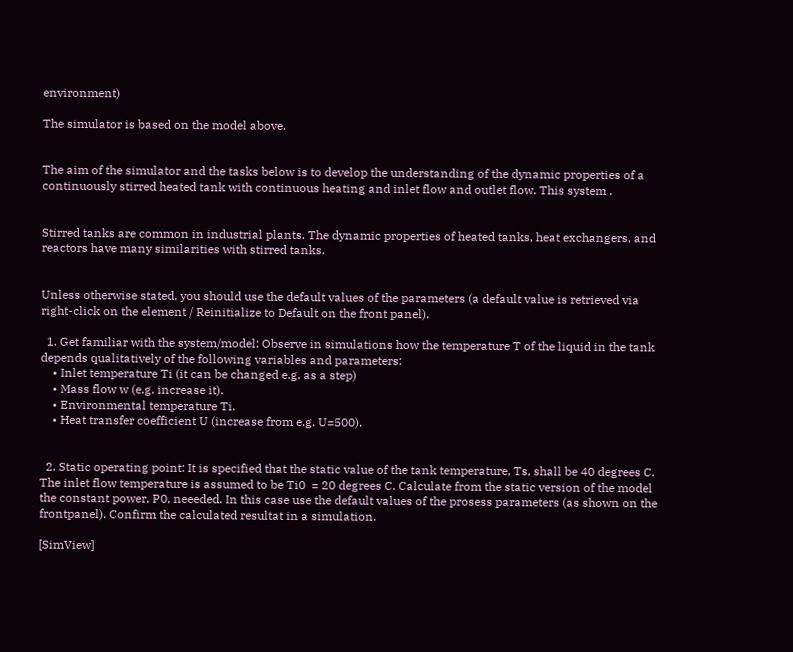environment)

The simulator is based on the model above.


The aim of the simulator and the tasks below is to develop the understanding of the dynamic properties of a continuously stirred heated tank with continuous heating and inlet flow and outlet flow. This system .


Stirred tanks are common in industrial plants. The dynamic properties of heated tanks, heat exchangers, and reactors have many similarities with stirred tanks.


Unless otherwise stated, you should use the default values of the parameters (a default value is retrieved via right-click on the element / Reinitialize to Default on the front panel).

  1. Get familiar with the system/model: Observe in simulations how the temperature T of the liquid in the tank depends qualitatively of the following variables and parameters:
    • Inlet temperature Ti (it can be changed e.g. as a step)
    • Mass flow w (e.g. increase it).
    • Environmental temperature Ti.
    • Heat transfer coefficient U (increase from e.g. U=500).


  2. Static operating point: It is specified that the static value of the tank temperature, Ts, shall be 40 degrees C. The inlet flow temperature is assumed to be Ti0  = 20 degrees C. Calculate from the static version of the model the constant power, P0, neeeded. In this case use the default values of the prosess parameters (as shown on the frontpanel). Confirm the calculated resultat in a simulation.

[SimView]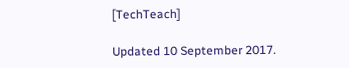[TechTeach]

Updated 10 September 2017.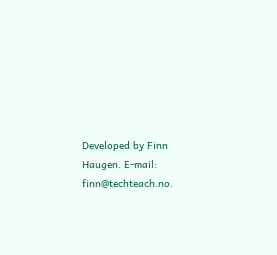Developed by Finn Haugen. E-mail: finn@techteach.no.